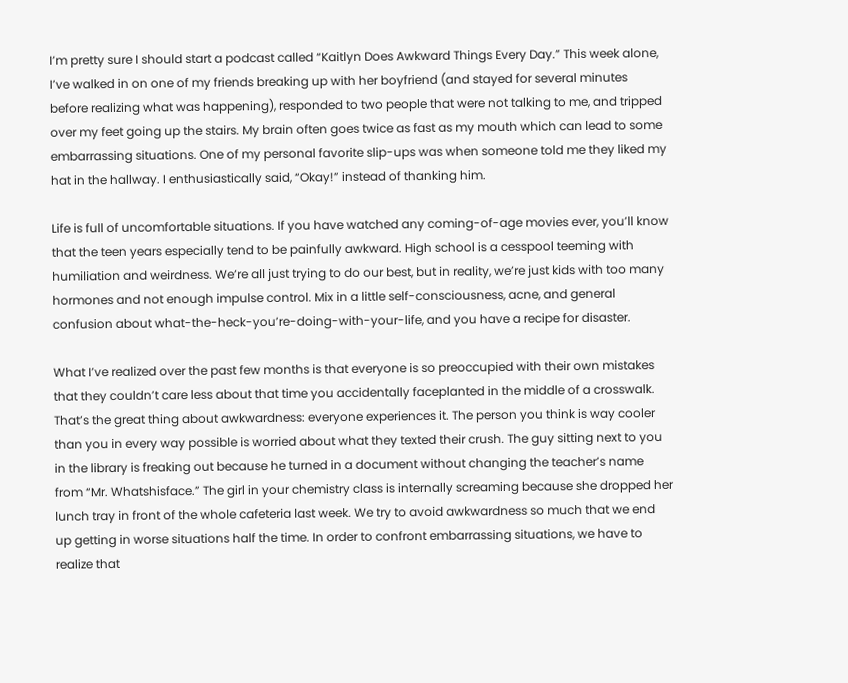I’m pretty sure I should start a podcast called “Kaitlyn Does Awkward Things Every Day.” This week alone, I’ve walked in on one of my friends breaking up with her boyfriend (and stayed for several minutes before realizing what was happening), responded to two people that were not talking to me, and tripped over my feet going up the stairs. My brain often goes twice as fast as my mouth which can lead to some embarrassing situations. One of my personal favorite slip-ups was when someone told me they liked my hat in the hallway. I enthusiastically said, “Okay!” instead of thanking him.

Life is full of uncomfortable situations. If you have watched any coming-of-age movies ever, you’ll know that the teen years especially tend to be painfully awkward. High school is a cesspool teeming with humiliation and weirdness. We’re all just trying to do our best, but in reality, we’re just kids with too many hormones and not enough impulse control. Mix in a little self-consciousness, acne, and general confusion about what-the-heck-you’re-doing-with-your-life, and you have a recipe for disaster.

What I’ve realized over the past few months is that everyone is so preoccupied with their own mistakes that they couldn’t care less about that time you accidentally faceplanted in the middle of a crosswalk. That’s the great thing about awkwardness: everyone experiences it. The person you think is way cooler than you in every way possible is worried about what they texted their crush. The guy sitting next to you in the library is freaking out because he turned in a document without changing the teacher’s name from “Mr. Whatshisface.” The girl in your chemistry class is internally screaming because she dropped her lunch tray in front of the whole cafeteria last week. We try to avoid awkwardness so much that we end up getting in worse situations half the time. In order to confront embarrassing situations, we have to realize that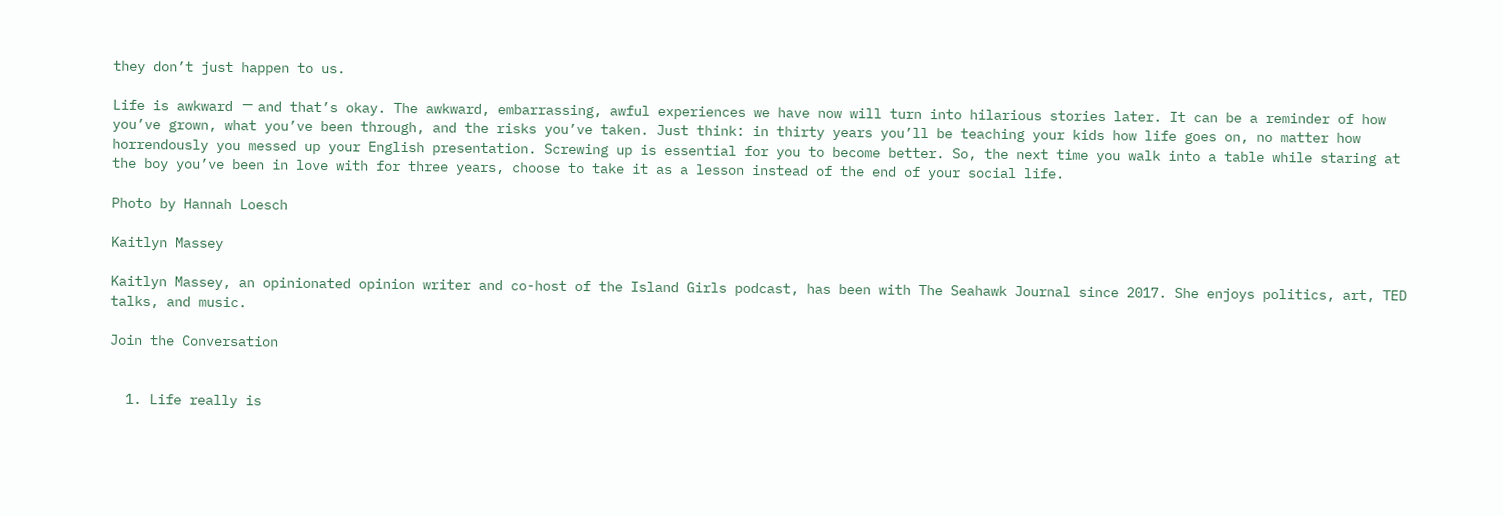they don’t just happen to us.

Life is awkward ー and that’s okay. The awkward, embarrassing, awful experiences we have now will turn into hilarious stories later. It can be a reminder of how you’ve grown, what you’ve been through, and the risks you’ve taken. Just think: in thirty years you’ll be teaching your kids how life goes on, no matter how horrendously you messed up your English presentation. Screwing up is essential for you to become better. So, the next time you walk into a table while staring at the boy you’ve been in love with for three years, choose to take it as a lesson instead of the end of your social life.

Photo by Hannah Loesch

Kaitlyn Massey

Kaitlyn Massey, an opinionated opinion writer and co-host of the Island Girls podcast, has been with The Seahawk Journal since 2017. She enjoys politics, art, TED talks, and music.

Join the Conversation


  1. Life really is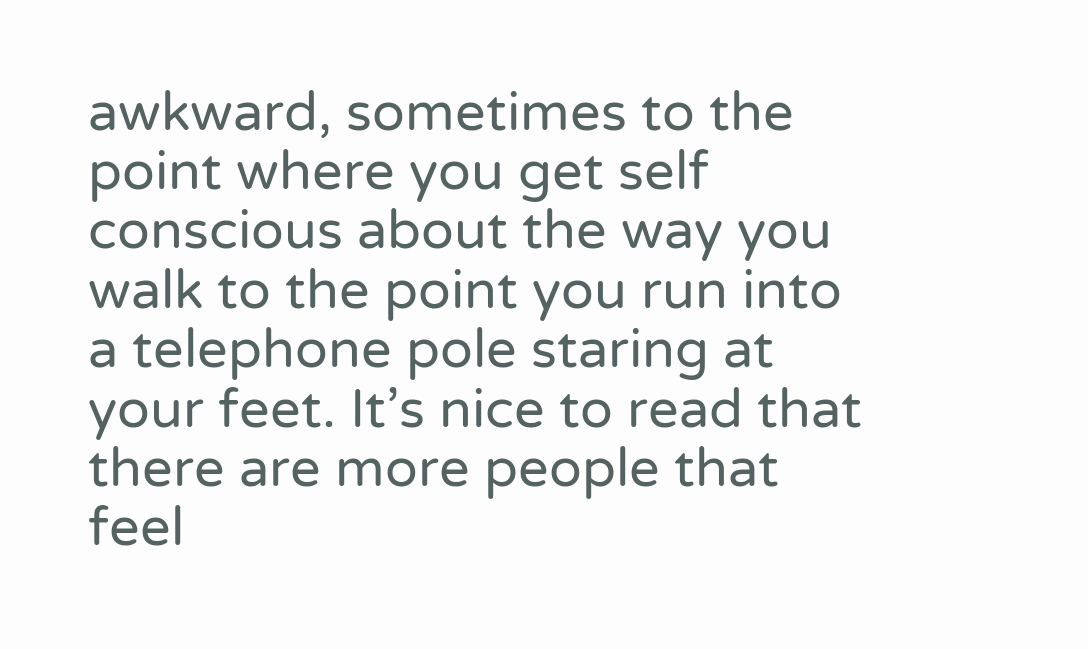awkward, sometimes to the point where you get self conscious about the way you walk to the point you run into a telephone pole staring at your feet. It’s nice to read that there are more people that feel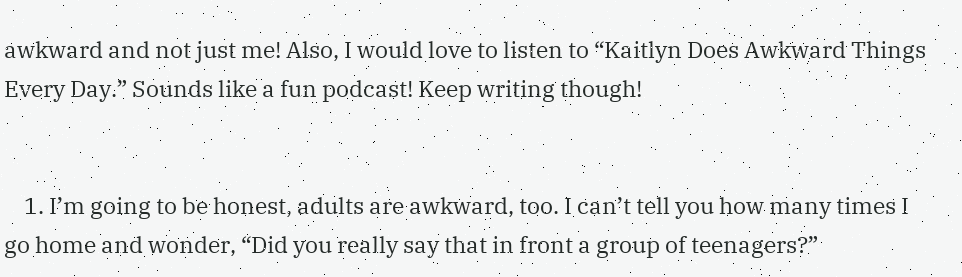awkward and not just me! Also, I would love to listen to “Kaitlyn Does Awkward Things Every Day.” Sounds like a fun podcast! Keep writing though!


    1. I’m going to be honest, adults are awkward, too. I can’t tell you how many times I go home and wonder, “Did you really say that in front a group of teenagers?”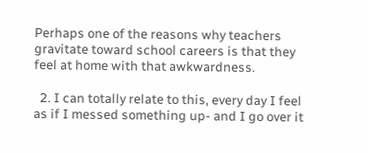Perhaps one of the reasons why teachers gravitate toward school careers is that they feel at home with that awkwardness.

  2. I can totally relate to this, every day I feel as if I messed something up- and I go over it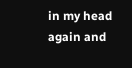in my head again and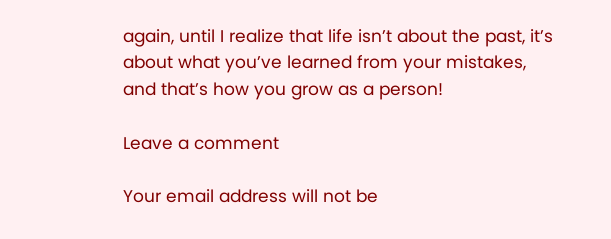again, until I realize that life isn’t about the past, it’s about what you’ve learned from your mistakes, and that’s how you grow as a person!

Leave a comment

Your email address will not be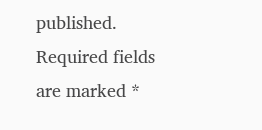published. Required fields are marked *